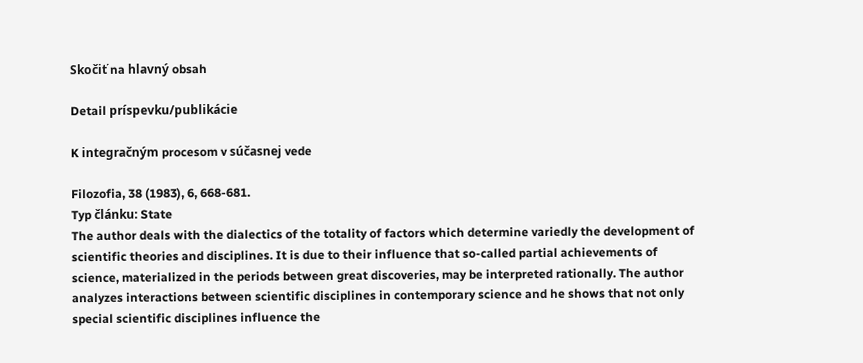Skočiť na hlavný obsah

Detail príspevku/publikácie

K integračným procesom v súčasnej vede

Filozofia, 38 (1983), 6, 668-681.
Typ článku: State
The author deals with the dialectics of the totality of factors which determine variedly the development of scientific theories and disciplines. It is due to their influence that so-called partial achievements of science, materialized in the periods between great discoveries, may be interpreted rationally. The author analyzes interactions between scientific disciplines in contemporary science and he shows that not only special scientific disciplines influence the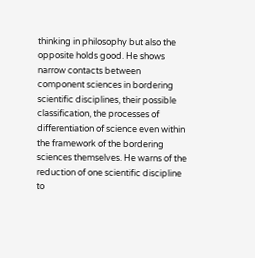thinking in philosophy but also the opposite holds good. He shows narrow contacts between component sciences in bordering scientific disciplines, their possible classification, the processes of differentiation of science even within the framework of the bordering sciences themselves. He warns of the reduction of one scientific discipline to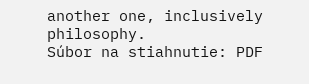another one, inclusively philosophy.
Súbor na stiahnutie: PDF